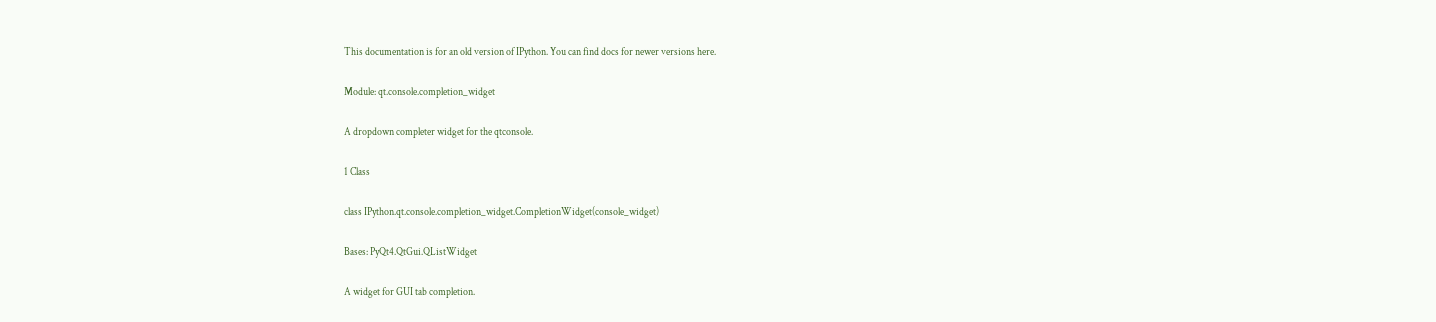This documentation is for an old version of IPython. You can find docs for newer versions here.

Module: qt.console.completion_widget

A dropdown completer widget for the qtconsole.

1 Class

class IPython.qt.console.completion_widget.CompletionWidget(console_widget)

Bases: PyQt4.QtGui.QListWidget

A widget for GUI tab completion.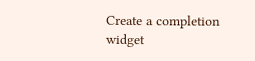Create a completion widget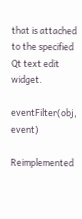that is attached to the specified Qt text edit widget.

eventFilter(obj, event)

Reimplemented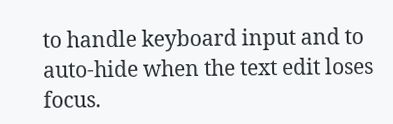to handle keyboard input and to auto-hide when the text edit loses focus.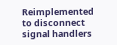Reimplemented to disconnect signal handlers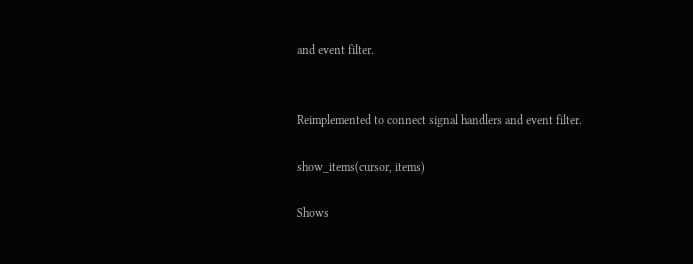and event filter.


Reimplemented to connect signal handlers and event filter.

show_items(cursor, items)

Shows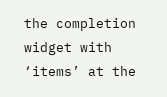the completion widget with ‘items’ at the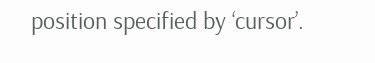position specified by ‘cursor’.